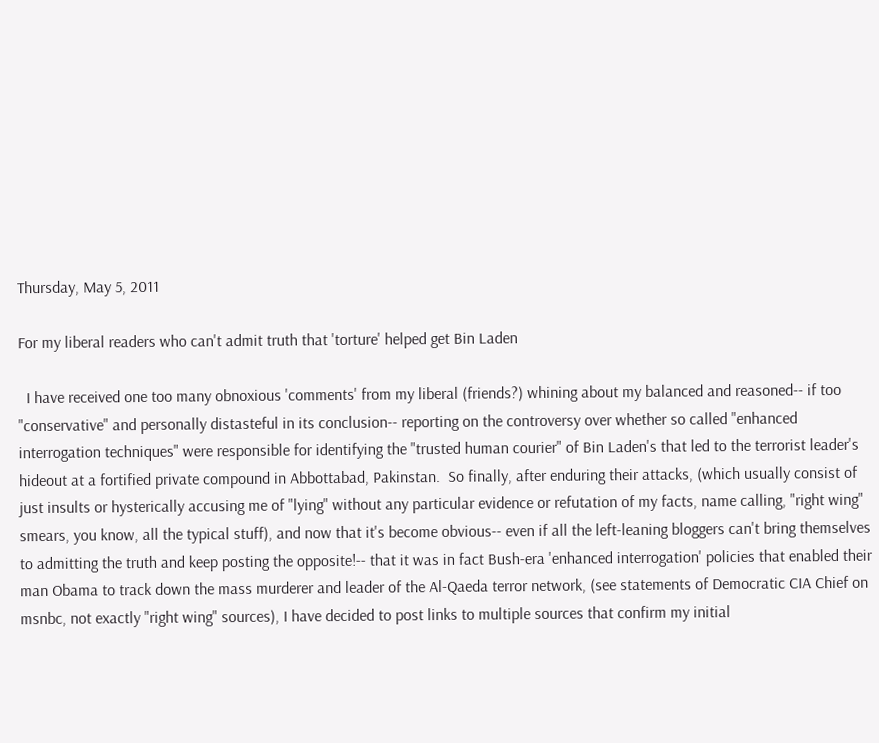Thursday, May 5, 2011

For my liberal readers who can't admit truth that 'torture' helped get Bin Laden

  I have received one too many obnoxious 'comments' from my liberal (friends?) whining about my balanced and reasoned-- if too "conservative" and personally distasteful in its conclusion-- reporting on the controversy over whether so called "enhanced interrogation techniques" were responsible for identifying the "trusted human courier" of Bin Laden's that led to the terrorist leader's hideout at a fortified private compound in Abbottabad, Pakinstan.  So finally, after enduring their attacks, (which usually consist of just insults or hysterically accusing me of "lying" without any particular evidence or refutation of my facts, name calling, "right wing" smears, you know, all the typical stuff), and now that it's become obvious-- even if all the left-leaning bloggers can't bring themselves to admitting the truth and keep posting the opposite!-- that it was in fact Bush-era 'enhanced interrogation' policies that enabled their man Obama to track down the mass murderer and leader of the Al-Qaeda terror network, (see statements of Democratic CIA Chief on msnbc, not exactly "right wing" sources), I have decided to post links to multiple sources that confirm my initial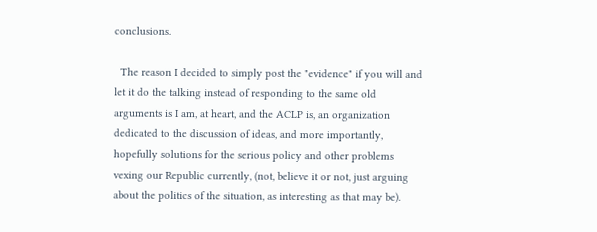conclusions.

  The reason I decided to simply post the "evidence" if you will and let it do the talking instead of responding to the same old arguments is I am, at heart, and the ACLP is, an organization dedicated to the discussion of ideas, and more importantly, hopefully solutions for the serious policy and other problems vexing our Republic currently, (not, believe it or not, just arguing about the politics of the situation, as interesting as that may be).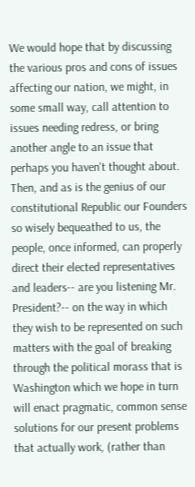We would hope that by discussing the various pros and cons of issues affecting our nation, we might, in some small way, call attention to issues needing redress, or bring another angle to an issue that perhaps you haven't thought about.  Then, and as is the genius of our constitutional Republic our Founders so wisely bequeathed to us, the people, once informed, can properly direct their elected representatives and leaders-- are you listening Mr. President?-- on the way in which they wish to be represented on such matters with the goal of breaking through the political morass that is Washington which we hope in turn will enact pragmatic, common sense solutions for our present problems that actually work, (rather than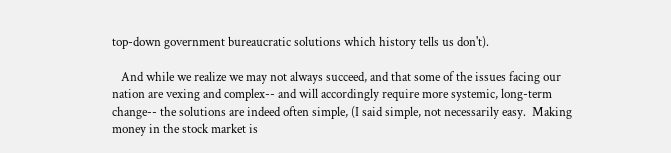top-down government bureaucratic solutions which history tells us don't).

   And while we realize we may not always succeed, and that some of the issues facing our nation are vexing and complex-- and will accordingly require more systemic, long-term change-- the solutions are indeed often simple, (I said simple, not necessarily easy.  Making money in the stock market is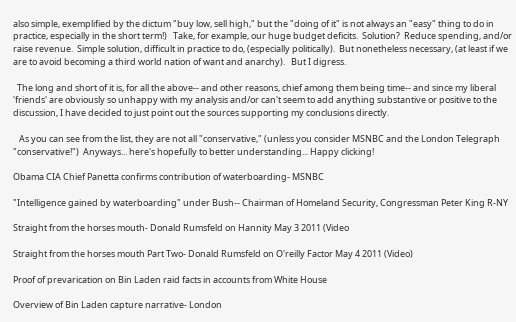also simple, exemplified by the dictum "buy low, sell high," but the "doing of it" is not always an "easy" thing to do in practice, especially in the short term!)   Take, for example, our huge budget deficits.  Solution?  Reduce spending, and/or raise revenue.  Simple solution, difficult in practice to do, (especially politically).  But nonetheless necessary, (at least if we are to avoid becoming a third world nation of want and anarchy).   But I digress.

  The long and short of it is, for all the above-- and other reasons, chief among them being time-- and since my liberal 'friends' are obviously so unhappy with my analysis and/or can't seem to add anything substantive or positive to the discussion, I have decided to just point out the sources supporting my conclusions directly.

   As you can see from the list, they are not all "conservative," (unless you consider MSNBC and the London Telegraph "conservative!")  Anyways... here's hopefully to better understanding... Happy clicking!

Obama CIA Chief Panetta confirms contribution of waterboarding- MSNBC

"Intelligence gained by waterboarding" under Bush-- Chairman of Homeland Security, Congressman Peter King R-NY

Straight from the horses mouth- Donald Rumsfeld on Hannity May 3 2011 (Video

Straight from the horses mouth Part Two- Donald Rumsfeld on O'reilly Factor May 4 2011 (Video)

Proof of prevarication on Bin Laden raid facts in accounts from White House

Overview of Bin Laden capture narrative- London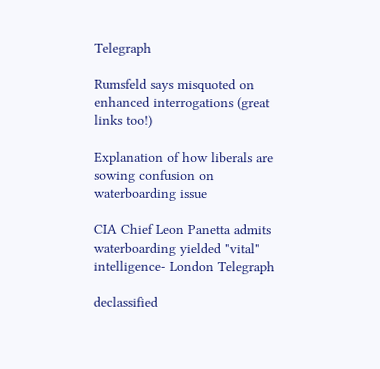Telegraph

Rumsfeld says misquoted on enhanced interrogations (great links too!)

Explanation of how liberals are sowing confusion on waterboarding issue

CIA Chief Leon Panetta admits waterboarding yielded "vital" intelligence- London Telegraph

declassified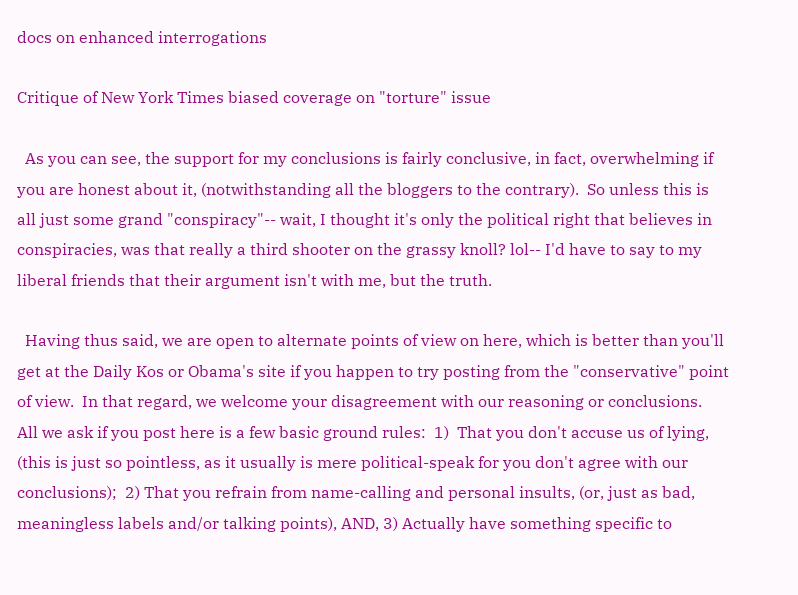docs on enhanced interrogations

Critique of New York Times biased coverage on "torture" issue

  As you can see, the support for my conclusions is fairly conclusive, in fact, overwhelming if you are honest about it, (notwithstanding all the bloggers to the contrary).  So unless this is all just some grand "conspiracy"-- wait, I thought it's only the political right that believes in conspiracies, was that really a third shooter on the grassy knoll? lol-- I'd have to say to my liberal friends that their argument isn't with me, but the truth.

  Having thus said, we are open to alternate points of view on here, which is better than you'll get at the Daily Kos or Obama's site if you happen to try posting from the "conservative" point of view.  In that regard, we welcome your disagreement with our reasoning or conclusions.  All we ask if you post here is a few basic ground rules:  1)  That you don't accuse us of lying, (this is just so pointless, as it usually is mere political-speak for you don't agree with our conclusions);  2) That you refrain from name-calling and personal insults, (or, just as bad, meaningless labels and/or talking points), AND, 3) Actually have something specific to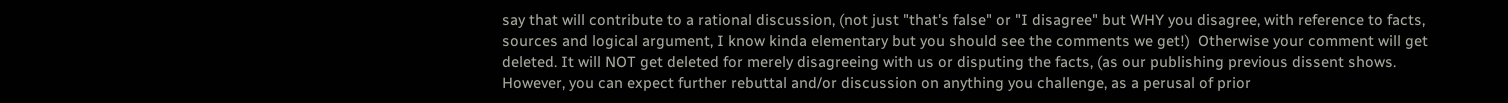say that will contribute to a rational discussion, (not just "that's false" or "I disagree" but WHY you disagree, with reference to facts, sources and logical argument, I know kinda elementary but you should see the comments we get!)  Otherwise your comment will get deleted. It will NOT get deleted for merely disagreeing with us or disputing the facts, (as our publishing previous dissent shows.  However, you can expect further rebuttal and/or discussion on anything you challenge, as a perusal of prior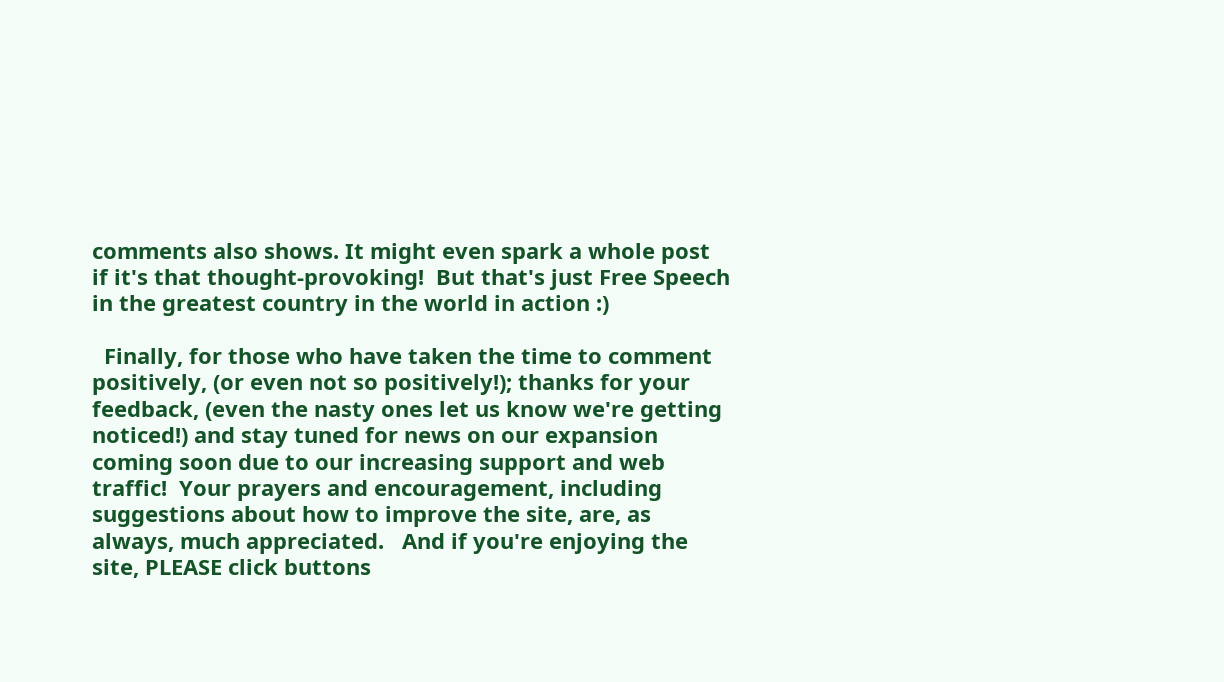comments also shows. It might even spark a whole post if it's that thought-provoking!  But that's just Free Speech in the greatest country in the world in action :)

  Finally, for those who have taken the time to comment positively, (or even not so positively!); thanks for your feedback, (even the nasty ones let us know we're getting noticed!) and stay tuned for news on our expansion coming soon due to our increasing support and web traffic!  Your prayers and encouragement, including suggestions about how to improve the site, are, as always, much appreciated.   And if you're enjoying the site, PLEASE click buttons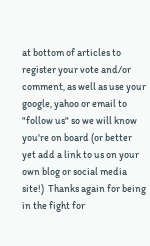at bottom of articles to register your vote and/or comment, as well as use your google, yahoo or email to "follow us" so we will know you're on board (or better yet add a link to us on your own blog or social media site!)  Thanks again for being in the fight for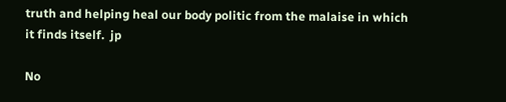truth and helping heal our body politic from the malaise in which it finds itself.  jp

No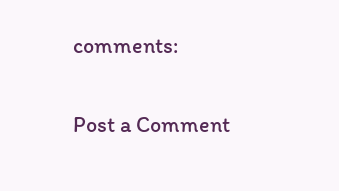comments:

Post a Comment